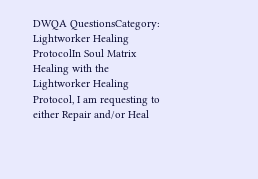DWQA QuestionsCategory: Lightworker Healing ProtocolIn Soul Matrix Healing with the Lightworker Healing Protocol, I am requesting to either Repair and/or Heal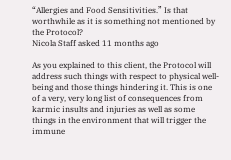“Allergies and Food Sensitivities.” Is that worthwhile as it is something not mentioned by the Protocol?
Nicola Staff asked 11 months ago

As you explained to this client, the Protocol will address such things with respect to physical well-being and those things hindering it. This is one of a very, very long list of consequences from karmic insults and injuries as well as some things in the environment that will trigger the immune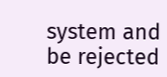system and be rejected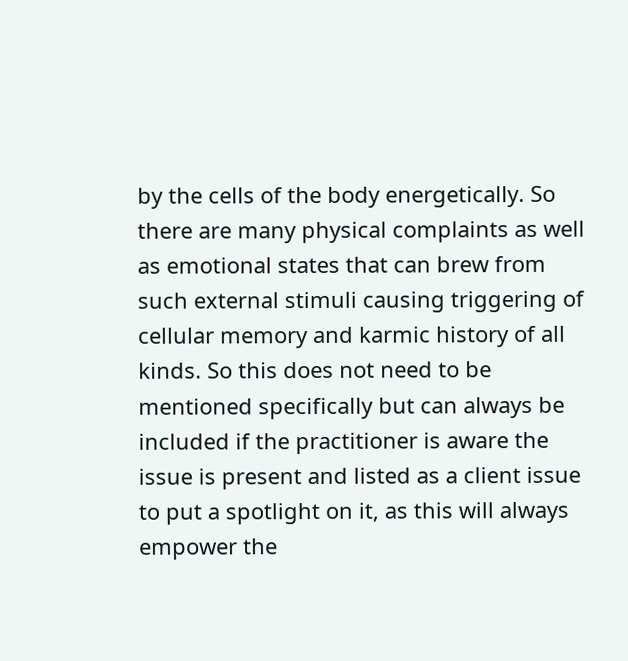by the cells of the body energetically. So there are many physical complaints as well as emotional states that can brew from such external stimuli causing triggering of cellular memory and karmic history of all kinds. So this does not need to be mentioned specifically but can always be included if the practitioner is aware the issue is present and listed as a client issue to put a spotlight on it, as this will always empower the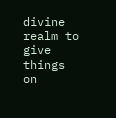divine realm to give things on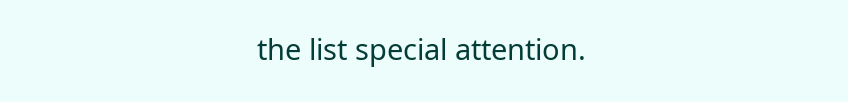the list special attention.